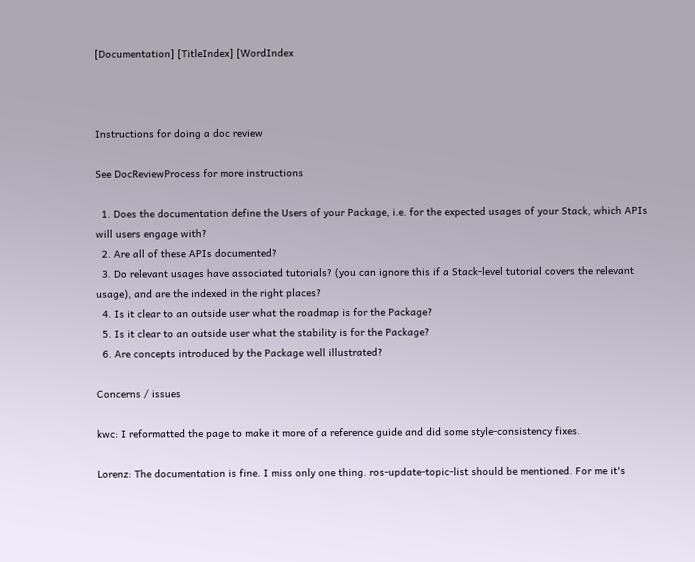[Documentation] [TitleIndex] [WordIndex



Instructions for doing a doc review

See DocReviewProcess for more instructions

  1. Does the documentation define the Users of your Package, i.e. for the expected usages of your Stack, which APIs will users engage with?
  2. Are all of these APIs documented?
  3. Do relevant usages have associated tutorials? (you can ignore this if a Stack-level tutorial covers the relevant usage), and are the indexed in the right places?
  4. Is it clear to an outside user what the roadmap is for the Package?
  5. Is it clear to an outside user what the stability is for the Package?
  6. Are concepts introduced by the Package well illustrated?

Concerns / issues

kwc: I reformatted the page to make it more of a reference guide and did some style-consistency fixes.

Lorenz: The documentation is fine. I miss only one thing. ros-update-topic-list should be mentioned. For me it's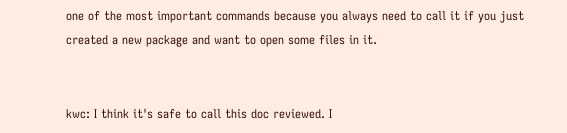one of the most important commands because you always need to call it if you just created a new package and want to open some files in it.


kwc: I think it's safe to call this doc reviewed. I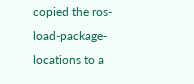copied the ros-load-package-locations to a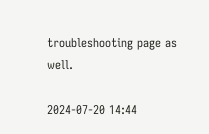troubleshooting page as well.

2024-07-20 14:44